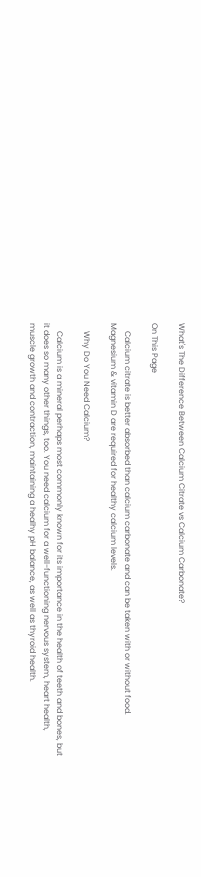What's The Difference Between Calcium Citrate vs Calcium Carbonate?

On This Page

    Calcium citrate is better absorbed than calcium carbonate and can be taken with or without food. Magnesium & vitamin D are required for healthy calcium levels.

    Why Do You Need Calcium?

    Calcium is a mineral perhaps most commonly known for its importance in the health of teeth and bones, but it does so many other things, too. You need calcium for a well-functioning nervous system, heart health, muscle growth and contraction, maintaining a healhy pH balance, as well as thyroid health.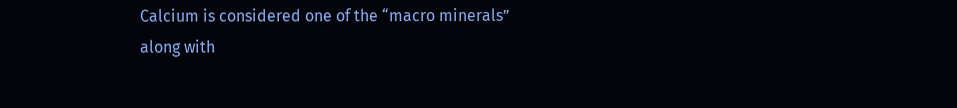Calcium is considered one of the “macro minerals” along with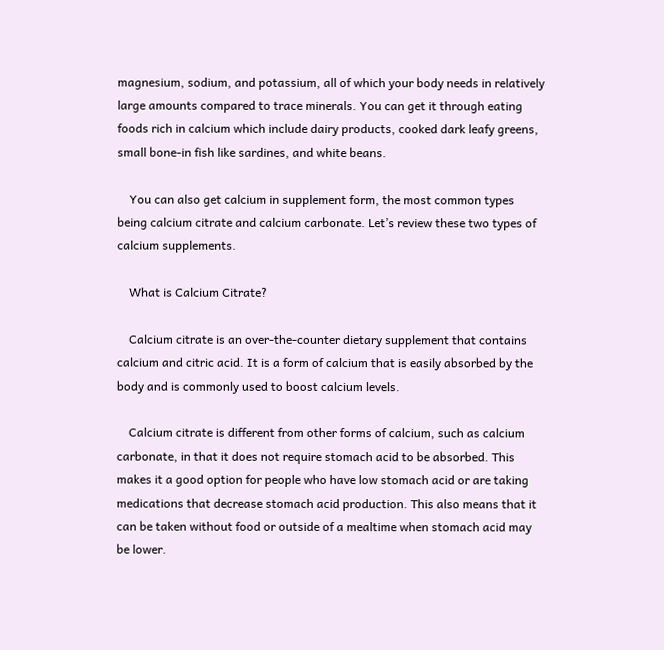magnesium, sodium, and potassium, all of which your body needs in relatively large amounts compared to trace minerals. You can get it through eating foods rich in calcium which include dairy products, cooked dark leafy greens, small bone-in fish like sardines, and white beans.

    You can also get calcium in supplement form, the most common types being calcium citrate and calcium carbonate. Let’s review these two types of calcium supplements.

    What is Calcium Citrate?

    Calcium citrate is an over-the-counter dietary supplement that contains calcium and citric acid. It is a form of calcium that is easily absorbed by the body and is commonly used to boost calcium levels.

    Calcium citrate is different from other forms of calcium, such as calcium carbonate, in that it does not require stomach acid to be absorbed. This makes it a good option for people who have low stomach acid or are taking medications that decrease stomach acid production. This also means that it can be taken without food or outside of a mealtime when stomach acid may be lower.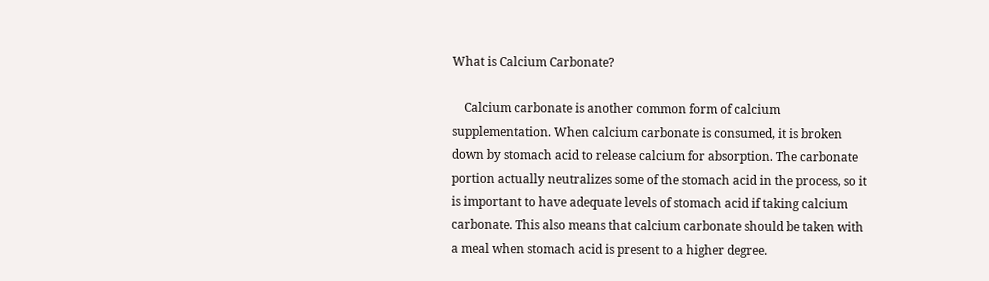What is Calcium Carbonate?

    Calcium carbonate is another common form of calcium supplementation. When calcium carbonate is consumed, it is broken down by stomach acid to release calcium for absorption. The carbonate portion actually neutralizes some of the stomach acid in the process, so it is important to have adequate levels of stomach acid if taking calcium carbonate. This also means that calcium carbonate should be taken with a meal when stomach acid is present to a higher degree.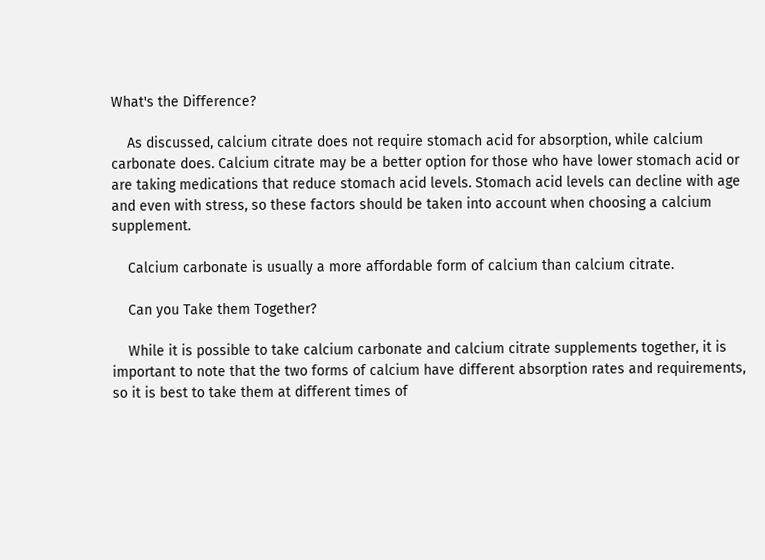What's the Difference?

    As discussed, calcium citrate does not require stomach acid for absorption, while calcium carbonate does. Calcium citrate may be a better option for those who have lower stomach acid or are taking medications that reduce stomach acid levels. Stomach acid levels can decline with age and even with stress, so these factors should be taken into account when choosing a calcium supplement.

    Calcium carbonate is usually a more affordable form of calcium than calcium citrate.

    Can you Take them Together?

    While it is possible to take calcium carbonate and calcium citrate supplements together, it is important to note that the two forms of calcium have different absorption rates and requirements, so it is best to take them at different times of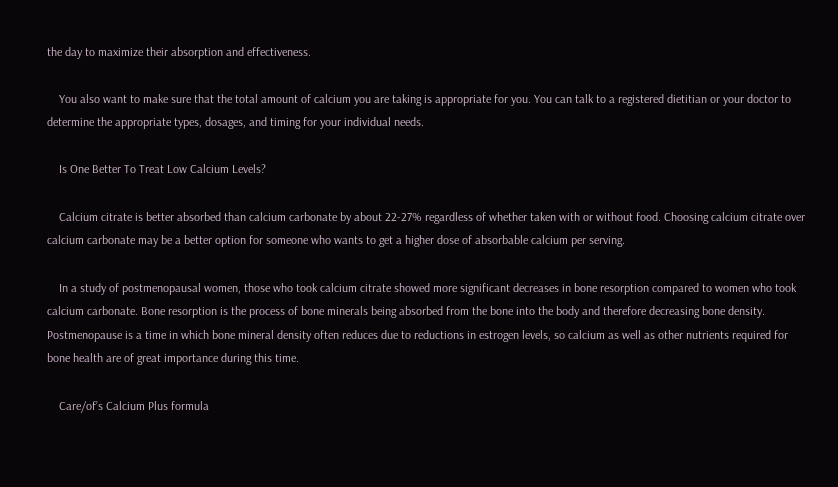the day to maximize their absorption and effectiveness.

    You also want to make sure that the total amount of calcium you are taking is appropriate for you. You can talk to a registered dietitian or your doctor to determine the appropriate types, dosages, and timing for your individual needs.

    Is One Better To Treat Low Calcium Levels?

    Calcium citrate is better absorbed than calcium carbonate by about 22-27% regardless of whether taken with or without food. Choosing calcium citrate over calcium carbonate may be a better option for someone who wants to get a higher dose of absorbable calcium per serving.

    In a study of postmenopausal women, those who took calcium citrate showed more significant decreases in bone resorption compared to women who took calcium carbonate. Bone resorption is the process of bone minerals being absorbed from the bone into the body and therefore decreasing bone density. Postmenopause is a time in which bone mineral density often reduces due to reductions in estrogen levels, so calcium as well as other nutrients required for bone health are of great importance during this time.

    Care/of’s Calcium Plus formula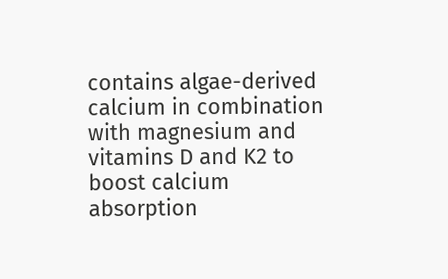contains algae-derived calcium in combination with magnesium and vitamins D and K2 to boost calcium absorption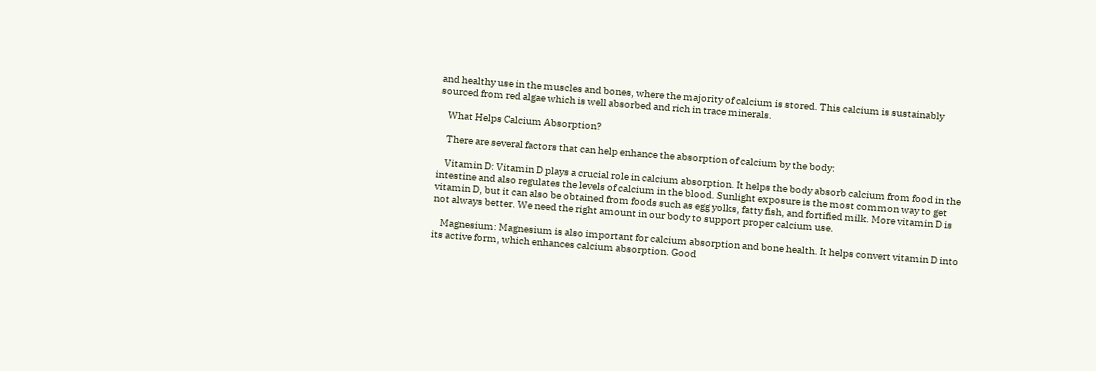and healthy use in the muscles and bones, where the majority of calcium is stored. This calcium is sustainably sourced from red algae which is well absorbed and rich in trace minerals.

    What Helps Calcium Absorption?

    There are several factors that can help enhance the absorption of calcium by the body:

    Vitamin D: Vitamin D plays a crucial role in calcium absorption. It helps the body absorb calcium from food in the intestine and also regulates the levels of calcium in the blood. Sunlight exposure is the most common way to get vitamin D, but it can also be obtained from foods such as egg yolks, fatty fish, and fortified milk. More vitamin D is not always better. We need the right amount in our body to support proper calcium use.

    Magnesium: Magnesium is also important for calcium absorption and bone health. It helps convert vitamin D into its active form, which enhances calcium absorption. Good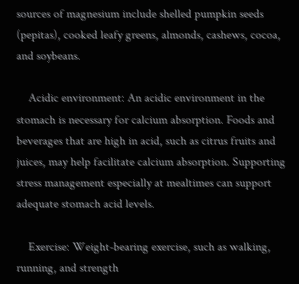sources of magnesium include shelled pumpkin seeds (pepitas), cooked leafy greens, almonds, cashews, cocoa, and soybeans.

    Acidic environment: An acidic environment in the stomach is necessary for calcium absorption. Foods and beverages that are high in acid, such as citrus fruits and juices, may help facilitate calcium absorption. Supporting stress management especially at mealtimes can support adequate stomach acid levels.

    Exercise: Weight-bearing exercise, such as walking, running, and strength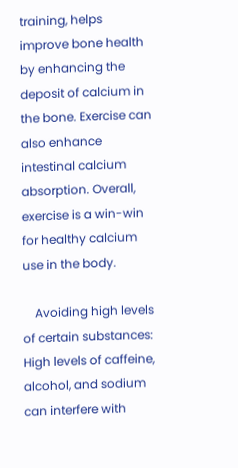training, helps improve bone health by enhancing the deposit of calcium in the bone. Exercise can also enhance intestinal calcium absorption. Overall, exercise is a win-win for healthy calcium use in the body.

    Avoiding high levels of certain substances: High levels of caffeine, alcohol, and sodium can interfere with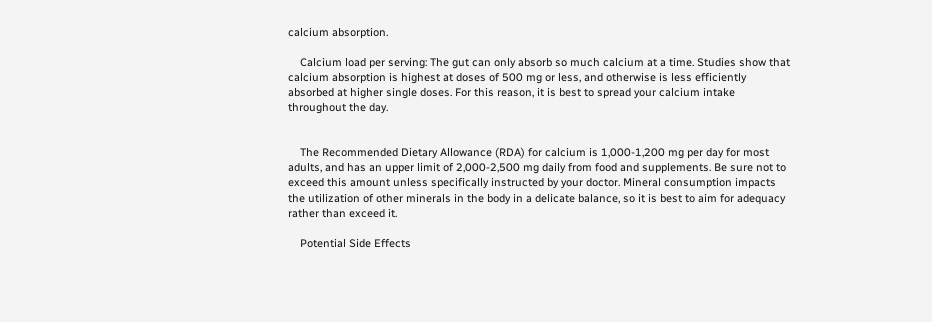calcium absorption.

    Calcium load per serving: The gut can only absorb so much calcium at a time. Studies show that calcium absorption is highest at doses of 500 mg or less, and otherwise is less efficiently absorbed at higher single doses. For this reason, it is best to spread your calcium intake throughout the day.


    The Recommended Dietary Allowance (RDA) for calcium is 1,000-1,200 mg per day for most adults, and has an upper limit of 2,000-2,500 mg daily from food and supplements. Be sure not to exceed this amount unless specifically instructed by your doctor. Mineral consumption impacts the utilization of other minerals in the body in a delicate balance, so it is best to aim for adequacy rather than exceed it.

    Potential Side Effects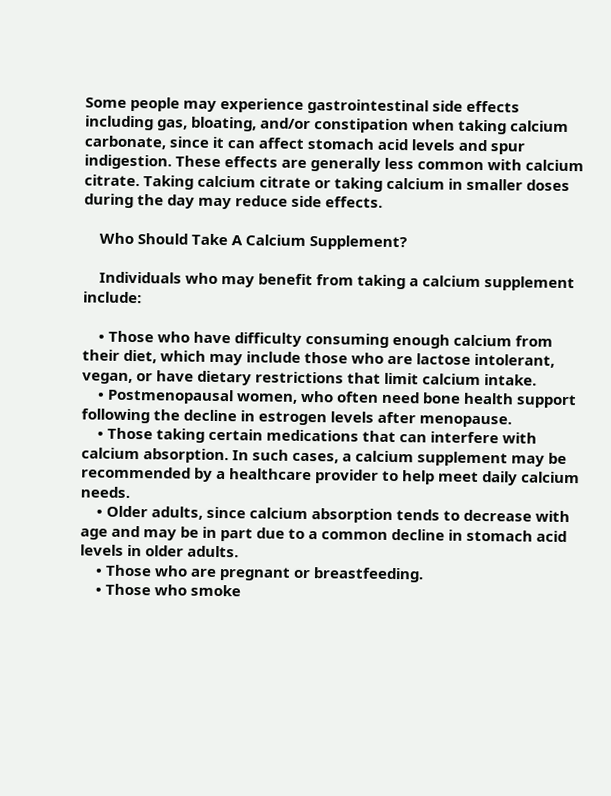Some people may experience gastrointestinal side effects including gas, bloating, and/or constipation when taking calcium carbonate, since it can affect stomach acid levels and spur indigestion. These effects are generally less common with calcium citrate. Taking calcium citrate or taking calcium in smaller doses during the day may reduce side effects.

    Who Should Take A Calcium Supplement?

    Individuals who may benefit from taking a calcium supplement include:

    • Those who have difficulty consuming enough calcium from their diet, which may include those who are lactose intolerant, vegan, or have dietary restrictions that limit calcium intake.
    • Postmenopausal women, who often need bone health support following the decline in estrogen levels after menopause.
    • Those taking certain medications that can interfere with calcium absorption. In such cases, a calcium supplement may be recommended by a healthcare provider to help meet daily calcium needs.
    • Older adults, since calcium absorption tends to decrease with age and may be in part due to a common decline in stomach acid levels in older adults.
    • Those who are pregnant or breastfeeding.
    • Those who smoke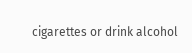cigarettes or drink alcohol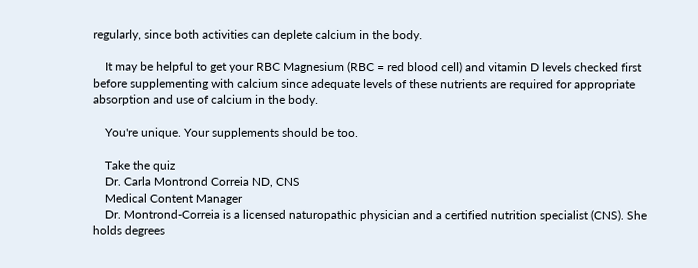regularly, since both activities can deplete calcium in the body.

    It may be helpful to get your RBC Magnesium (RBC = red blood cell) and vitamin D levels checked first before supplementing with calcium since adequate levels of these nutrients are required for appropriate absorption and use of calcium in the body.

    You're unique. Your supplements should be too.

    Take the quiz
    Dr. Carla Montrond Correia ND, CNS
    Medical Content Manager
    Dr. Montrond-Correia is a licensed naturopathic physician and a certified nutrition specialist (CNS). She holds degrees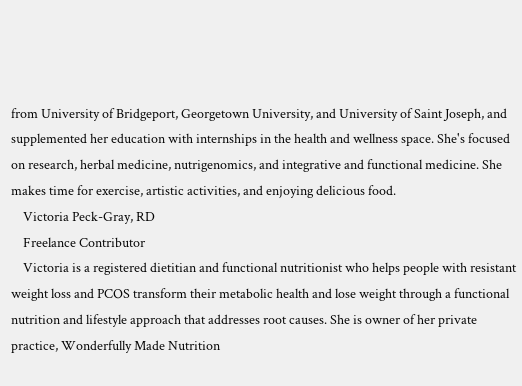from University of Bridgeport, Georgetown University, and University of Saint Joseph, and supplemented her education with internships in the health and wellness space. She's focused on research, herbal medicine, nutrigenomics, and integrative and functional medicine. She makes time for exercise, artistic activities, and enjoying delicious food.
    Victoria Peck-Gray, RD
    Freelance Contributor
    Victoria is a registered dietitian and functional nutritionist who helps people with resistant weight loss and PCOS transform their metabolic health and lose weight through a functional nutrition and lifestyle approach that addresses root causes. She is owner of her private practice, Wonderfully Made Nutrition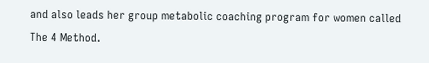and also leads her group metabolic coaching program for women called The 4 Method.